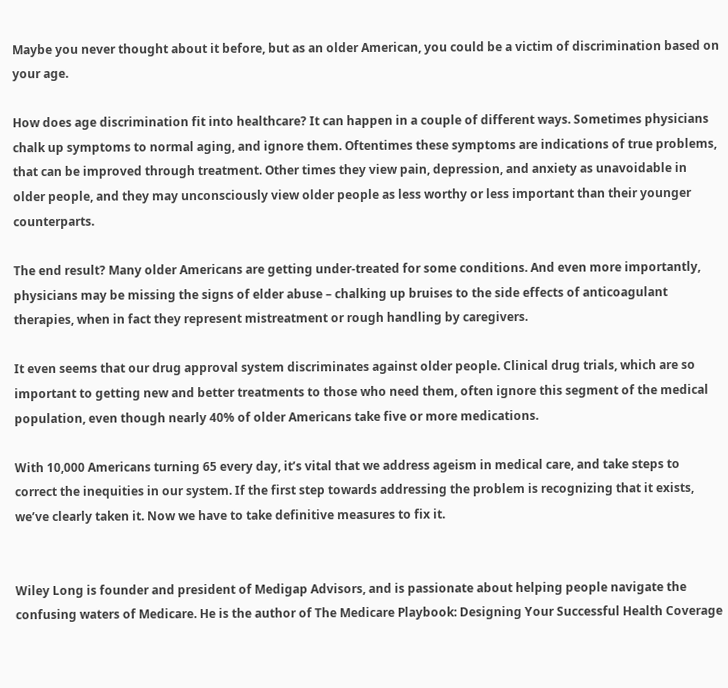Maybe you never thought about it before, but as an older American, you could be a victim of discrimination based on your age.

How does age discrimination fit into healthcare? It can happen in a couple of different ways. Sometimes physicians chalk up symptoms to normal aging, and ignore them. Oftentimes these symptoms are indications of true problems, that can be improved through treatment. Other times they view pain, depression, and anxiety as unavoidable in older people, and they may unconsciously view older people as less worthy or less important than their younger counterparts.

The end result? Many older Americans are getting under-treated for some conditions. And even more importantly, physicians may be missing the signs of elder abuse – chalking up bruises to the side effects of anticoagulant therapies, when in fact they represent mistreatment or rough handling by caregivers.

It even seems that our drug approval system discriminates against older people. Clinical drug trials, which are so important to getting new and better treatments to those who need them, often ignore this segment of the medical population, even though nearly 40% of older Americans take five or more medications.

With 10,000 Americans turning 65 every day, it’s vital that we address ageism in medical care, and take steps to correct the inequities in our system. If the first step towards addressing the problem is recognizing that it exists, we’ve clearly taken it. Now we have to take definitive measures to fix it.


Wiley Long is founder and president of Medigap Advisors, and is passionate about helping people navigate the confusing waters of Medicare. He is the author of The Medicare Playbook: Designing Your Successful Health Coverage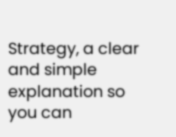Strategy, a clear and simple explanation so you can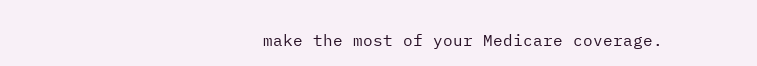make the most of your Medicare coverage.